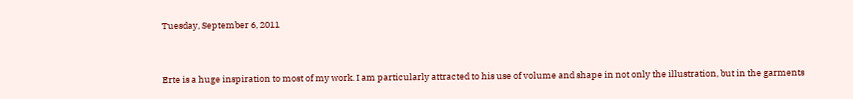Tuesday, September 6, 2011


Erte is a huge inspiration to most of my work. I am particularly attracted to his use of volume and shape in not only the illustration, but in the garments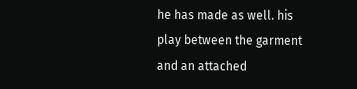he has made as well. his play between the garment and an attached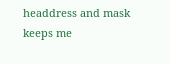headdress and mask keeps me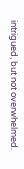intrigued, but not overwhelmed.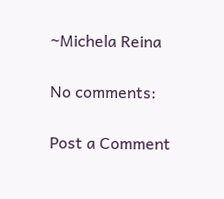~Michela Reina

No comments:

Post a Comment